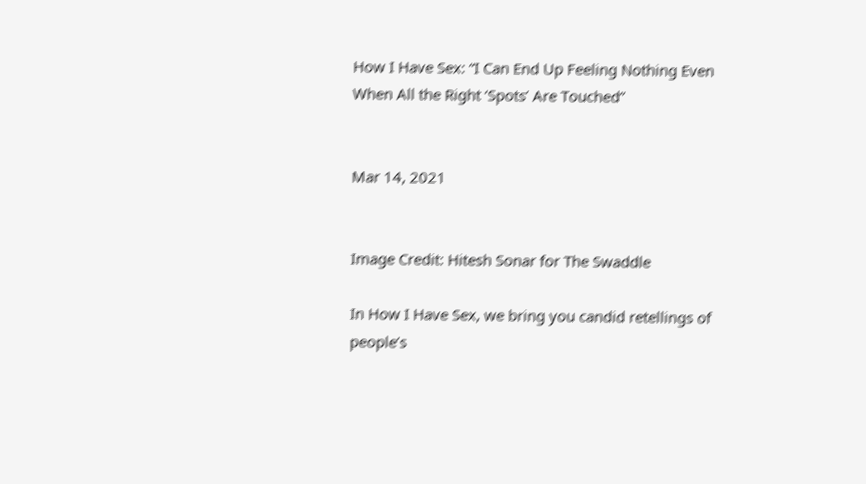How I Have Sex: “I Can End Up Feeling Nothing Even When All the Right ‘Spots’ Are Touched”


Mar 14, 2021


Image Credit: Hitesh Sonar for The Swaddle

In How I Have Sex, we bring you candid retellings of people’s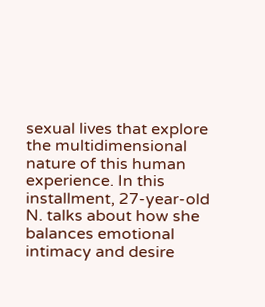sexual lives that explore the multidimensional nature of this human experience. In this installment, 27-year-old N. talks about how she balances emotional intimacy and desire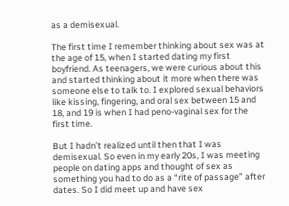as a demisexual.

The first time I remember thinking about sex was at the age of 15, when I started dating my first boyfriend. As teenagers, we were curious about this and started thinking about it more when there was someone else to talk to. I explored sexual behaviors like kissing, fingering, and oral sex between 15 and 18, and 19 is when I had peno-vaginal sex for the first time.

But I hadn’t realized until then that I was demisexual. So even in my early 20s, I was meeting people on dating apps and thought of sex as something you had to do as a “rite of passage” after dates. So I did meet up and have sex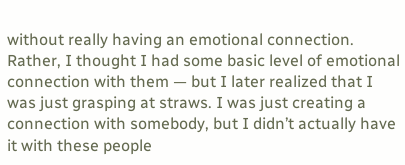without really having an emotional connection. Rather, I thought I had some basic level of emotional connection with them — but I later realized that I was just grasping at straws. I was just creating a connection with somebody, but I didn’t actually have it with these people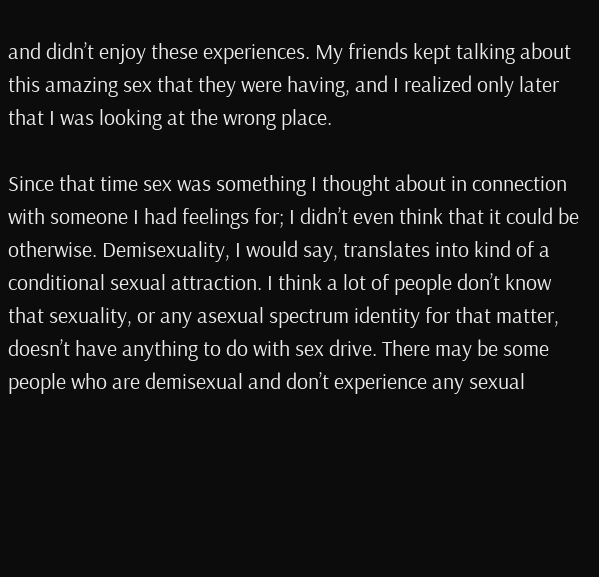and didn’t enjoy these experiences. My friends kept talking about this amazing sex that they were having, and I realized only later that I was looking at the wrong place.

Since that time sex was something I thought about in connection with someone I had feelings for; I didn’t even think that it could be otherwise. Demisexuality, I would say, translates into kind of a conditional sexual attraction. I think a lot of people don’t know that sexuality, or any asexual spectrum identity for that matter, doesn’t have anything to do with sex drive. There may be some people who are demisexual and don’t experience any sexual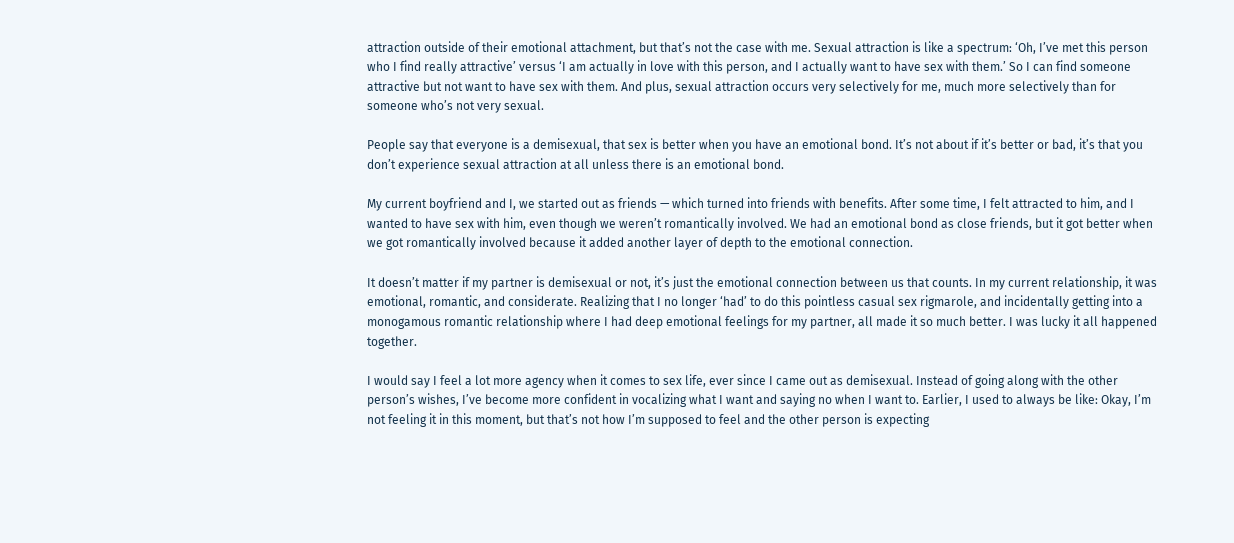attraction outside of their emotional attachment, but that’s not the case with me. Sexual attraction is like a spectrum: ‘Oh, I’ve met this person who I find really attractive’ versus ‘I am actually in love with this person, and I actually want to have sex with them.’ So I can find someone attractive but not want to have sex with them. And plus, sexual attraction occurs very selectively for me, much more selectively than for someone who’s not very sexual.

People say that everyone is a demisexual, that sex is better when you have an emotional bond. It’s not about if it’s better or bad, it’s that you don’t experience sexual attraction at all unless there is an emotional bond.

My current boyfriend and I, we started out as friends — which turned into friends with benefits. After some time, I felt attracted to him, and I wanted to have sex with him, even though we weren’t romantically involved. We had an emotional bond as close friends, but it got better when we got romantically involved because it added another layer of depth to the emotional connection.

It doesn’t matter if my partner is demisexual or not, it’s just the emotional connection between us that counts. In my current relationship, it was emotional, romantic, and considerate. Realizing that I no longer ‘had’ to do this pointless casual sex rigmarole, and incidentally getting into a monogamous romantic relationship where I had deep emotional feelings for my partner, all made it so much better. I was lucky it all happened together.

I would say I feel a lot more agency when it comes to sex life, ever since I came out as demisexual. Instead of going along with the other person’s wishes, I’ve become more confident in vocalizing what I want and saying no when I want to. Earlier, I used to always be like: Okay, I’m not feeling it in this moment, but that’s not how I’m supposed to feel and the other person is expecting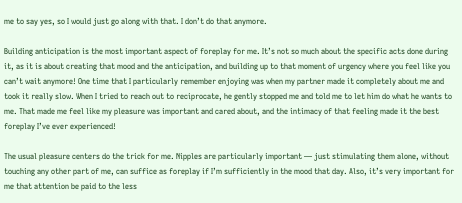me to say yes, so I would just go along with that. I don’t do that anymore.

Building anticipation is the most important aspect of foreplay for me. It’s not so much about the specific acts done during it, as it is about creating that mood and the anticipation, and building up to that moment of urgency where you feel like you can’t wait anymore! One time that I particularly remember enjoying was when my partner made it completely about me and took it really slow. When I tried to reach out to reciprocate, he gently stopped me and told me to let him do what he wants to me. That made me feel like my pleasure was important and cared about, and the intimacy of that feeling made it the best foreplay I’ve ever experienced!

The usual pleasure centers do the trick for me. Nipples are particularly important — just stimulating them alone, without touching any other part of me, can suffice as foreplay if I’m sufficiently in the mood that day. Also, it’s very important for me that attention be paid to the less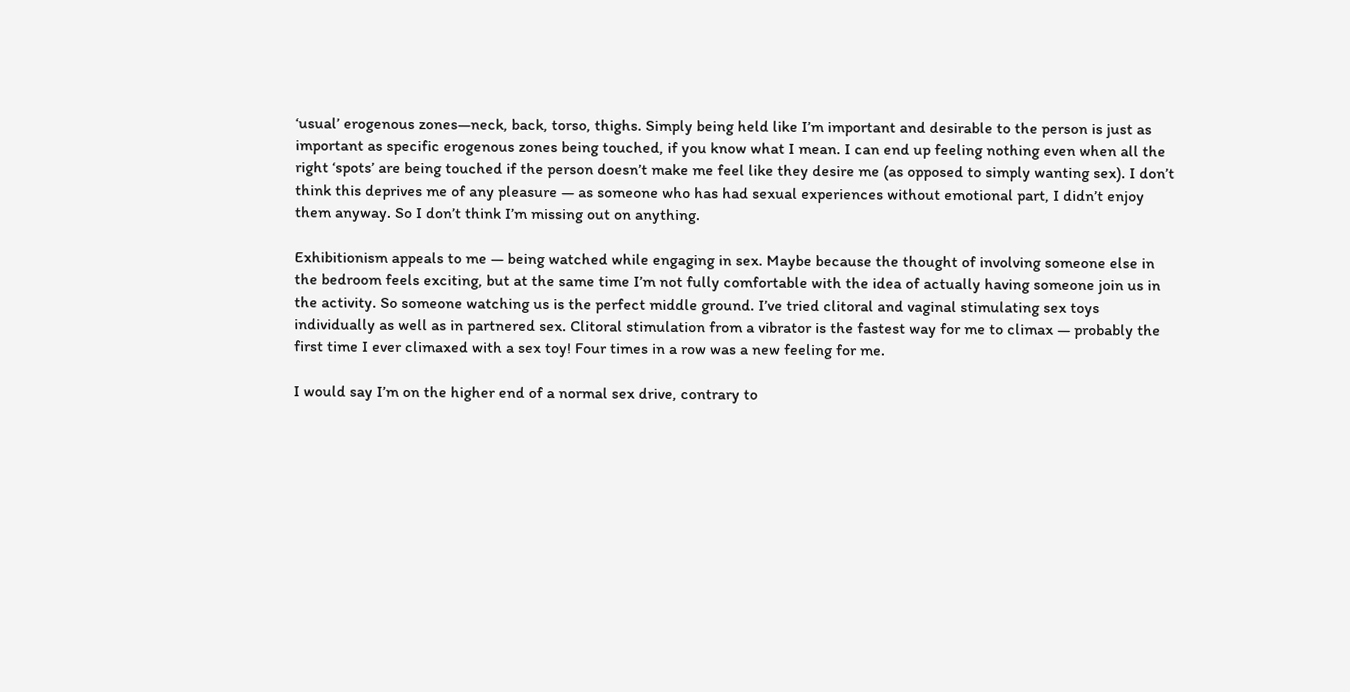‘usual’ erogenous zones—neck, back, torso, thighs. Simply being held like I’m important and desirable to the person is just as important as specific erogenous zones being touched, if you know what I mean. I can end up feeling nothing even when all the right ‘spots’ are being touched if the person doesn’t make me feel like they desire me (as opposed to simply wanting sex). I don’t think this deprives me of any pleasure — as someone who has had sexual experiences without emotional part, I didn’t enjoy them anyway. So I don’t think I’m missing out on anything.

Exhibitionism appeals to me — being watched while engaging in sex. Maybe because the thought of involving someone else in the bedroom feels exciting, but at the same time I’m not fully comfortable with the idea of actually having someone join us in the activity. So someone watching us is the perfect middle ground. I’ve tried clitoral and vaginal stimulating sex toys individually as well as in partnered sex. Clitoral stimulation from a vibrator is the fastest way for me to climax — probably the first time I ever climaxed with a sex toy! Four times in a row was a new feeling for me.

I would say I’m on the higher end of a normal sex drive, contrary to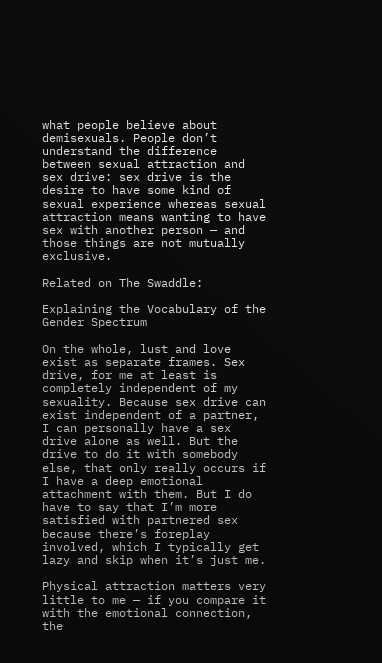what people believe about demisexuals. People don’t understand the difference between sexual attraction and sex drive: sex drive is the desire to have some kind of sexual experience whereas sexual attraction means wanting to have sex with another person — and those things are not mutually exclusive.

Related on The Swaddle:

Explaining the Vocabulary of the Gender Spectrum

On the whole, lust and love exist as separate frames. Sex drive, for me at least is completely independent of my sexuality. Because sex drive can exist independent of a partner, I can personally have a sex drive alone as well. But the drive to do it with somebody else, that only really occurs if I have a deep emotional attachment with them. But I do have to say that I’m more satisfied with partnered sex because there’s foreplay involved, which I typically get lazy and skip when it’s just me.

Physical attraction matters very little to me — if you compare it with the emotional connection, the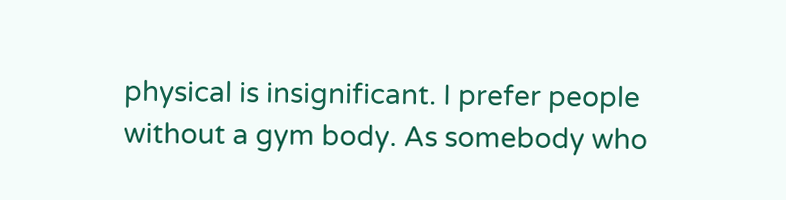physical is insignificant. I prefer people without a gym body. As somebody who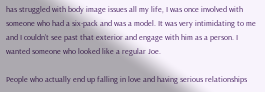has struggled with body image issues all my life, I was once involved with someone who had a six-pack and was a model. It was very intimidating to me and I couldn’t see past that exterior and engage with him as a person. I wanted someone who looked like a regular Joe.

People who actually end up falling in love and having serious relationships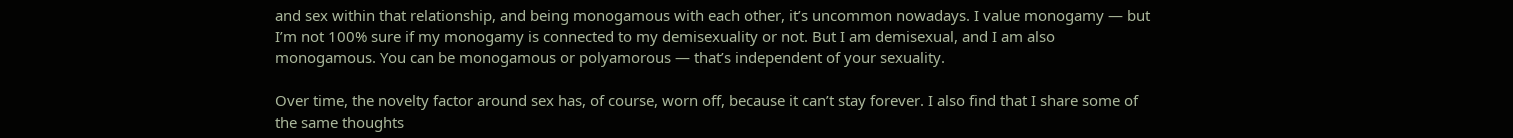and sex within that relationship, and being monogamous with each other, it’s uncommon nowadays. I value monogamy — but I’m not 100% sure if my monogamy is connected to my demisexuality or not. But I am demisexual, and I am also monogamous. You can be monogamous or polyamorous — that’s independent of your sexuality.

Over time, the novelty factor around sex has, of course, worn off, because it can’t stay forever. I also find that I share some of the same thoughts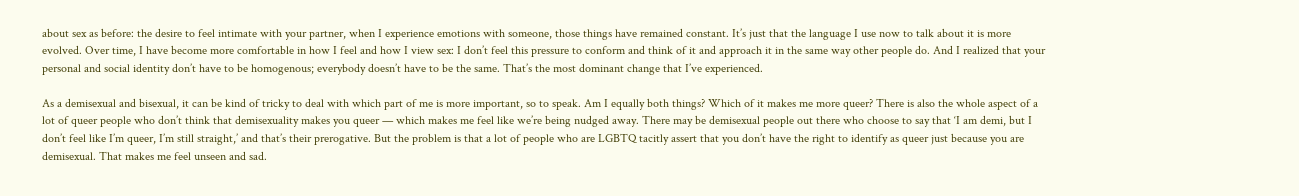about sex as before: the desire to feel intimate with your partner, when I experience emotions with someone, those things have remained constant. It’s just that the language I use now to talk about it is more evolved. Over time, I have become more comfortable in how I feel and how I view sex: I don’t feel this pressure to conform and think of it and approach it in the same way other people do. And I realized that your personal and social identity don’t have to be homogenous; everybody doesn’t have to be the same. That’s the most dominant change that I’ve experienced.

As a demisexual and bisexual, it can be kind of tricky to deal with which part of me is more important, so to speak. Am I equally both things? Which of it makes me more queer? There is also the whole aspect of a lot of queer people who don’t think that demisexuality makes you queer — which makes me feel like we’re being nudged away. There may be demisexual people out there who choose to say that ‘I am demi, but I don’t feel like I’m queer, I’m still straight,’ and that’s their prerogative. But the problem is that a lot of people who are LGBTQ tacitly assert that you don’t have the right to identify as queer just because you are demisexual. That makes me feel unseen and sad.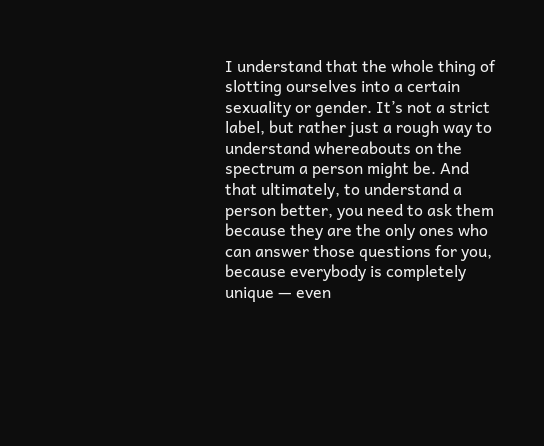I understand that the whole thing of slotting ourselves into a certain sexuality or gender. It’s not a strict label, but rather just a rough way to understand whereabouts on the spectrum a person might be. And that ultimately, to understand a person better, you need to ask them because they are the only ones who can answer those questions for you, because everybody is completely unique — even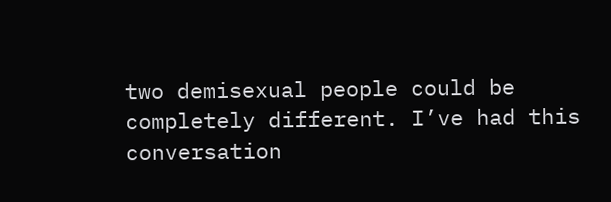two demisexual people could be completely different. I’ve had this conversation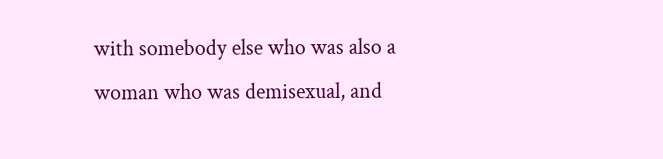with somebody else who was also a woman who was demisexual, and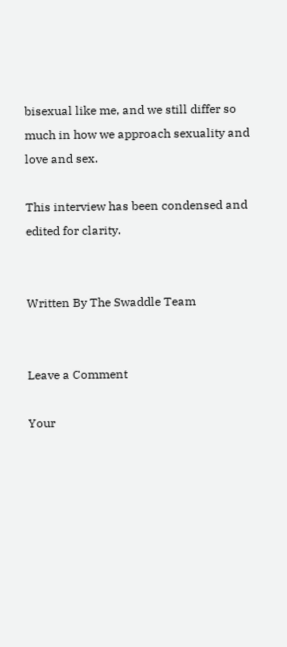bisexual like me, and we still differ so much in how we approach sexuality and love and sex.

This interview has been condensed and edited for clarity.


Written By The Swaddle Team


Leave a Comment

Your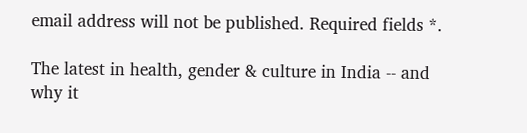email address will not be published. Required fields *.

The latest in health, gender & culture in India -- and why it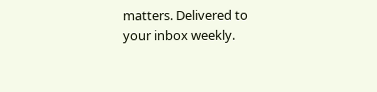matters. Delivered to your inbox weekly.